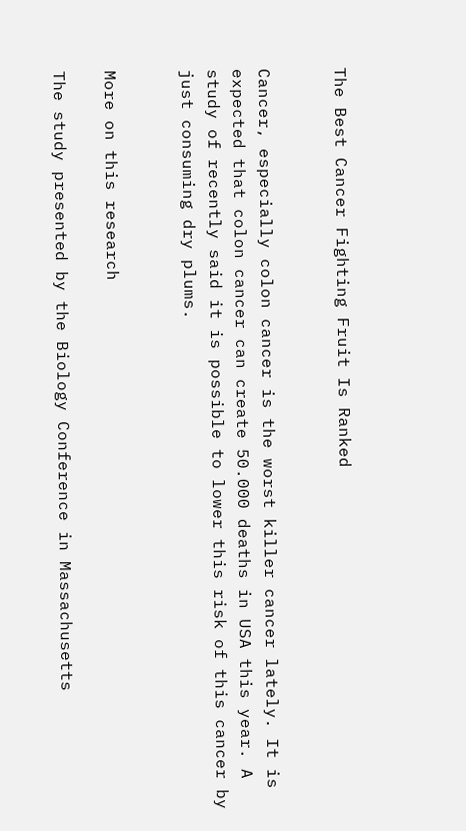The Best Cancer Fighting Fruit Is Ranked


Cancer, especially colon cancer is the worst killer cancer lately. It is expected that colon cancer can create 50.000 deaths in USA this year. A study of recently said it is possible to lower this risk of this cancer by just consuming dry plums.


More on this research

The study presented by the Biology Conference in Massachusetts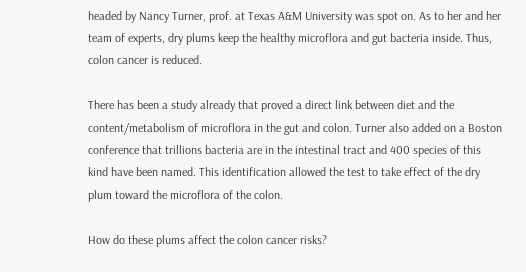headed by Nancy Turner, prof. at Texas A&M University was spot on. As to her and her team of experts, dry plums keep the healthy microflora and gut bacteria inside. Thus, colon cancer is reduced.

There has been a study already that proved a direct link between diet and the content/metabolism of microflora in the gut and colon. Turner also added on a Boston conference that trillions bacteria are in the intestinal tract and 400 species of this kind have been named. This identification allowed the test to take effect of the dry plum toward the microflora of the colon.

How do these plums affect the colon cancer risks?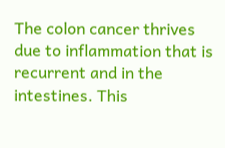The colon cancer thrives due to inflammation that is recurrent and in the intestines. This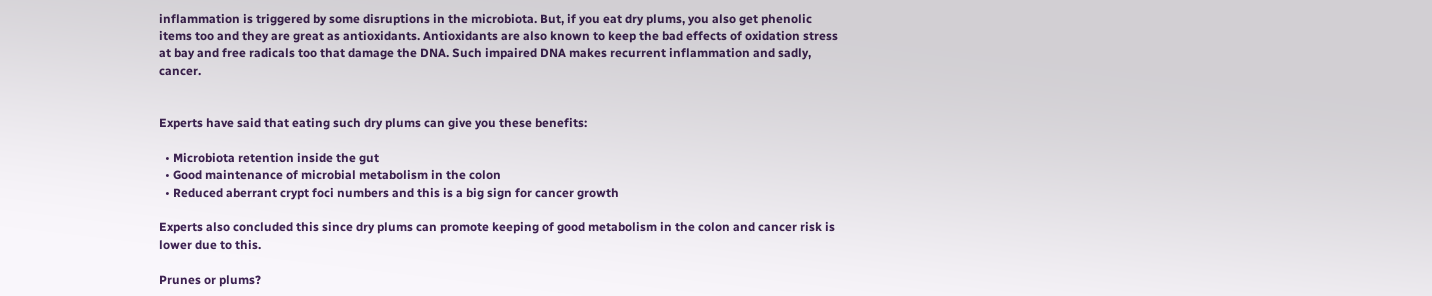inflammation is triggered by some disruptions in the microbiota. But, if you eat dry plums, you also get phenolic items too and they are great as antioxidants. Antioxidants are also known to keep the bad effects of oxidation stress at bay and free radicals too that damage the DNA. Such impaired DNA makes recurrent inflammation and sadly, cancer.


Experts have said that eating such dry plums can give you these benefits:

  • Microbiota retention inside the gut
  • Good maintenance of microbial metabolism in the colon
  • Reduced aberrant crypt foci numbers and this is a big sign for cancer growth

Experts also concluded this since dry plums can promote keeping of good metabolism in the colon and cancer risk is lower due to this.

Prunes or plums?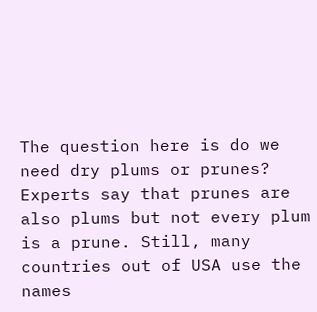The question here is do we need dry plums or prunes? Experts say that prunes are also plums but not every plum is a prune. Still, many countries out of USA use the names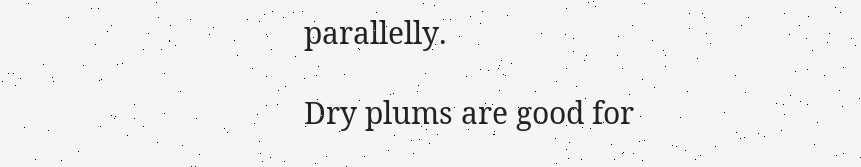parallelly.

Dry plums are good for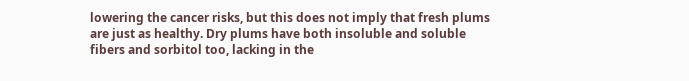lowering the cancer risks, but this does not imply that fresh plums are just as healthy. Dry plums have both insoluble and soluble fibers and sorbitol too, lacking in the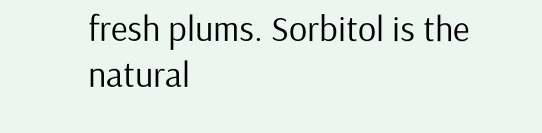fresh plums. Sorbitol is the natural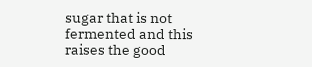sugar that is not fermented and this raises the good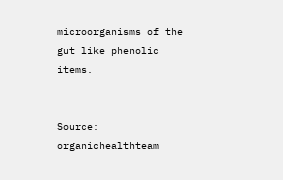microorganisms of the gut like phenolic items.


Source: organichealthteam